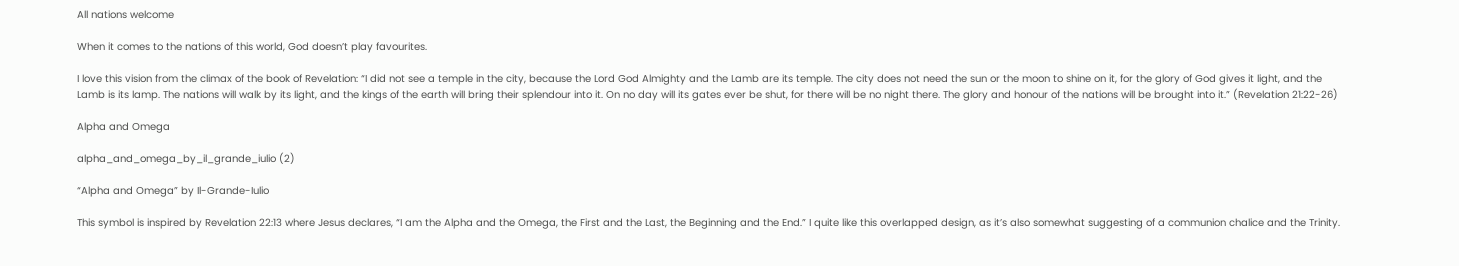All nations welcome

When it comes to the nations of this world, God doesn’t play favourites.

I love this vision from the climax of the book of Revelation: “I did not see a temple in the city, because the Lord God Almighty and the Lamb are its temple. The city does not need the sun or the moon to shine on it, for the glory of God gives it light, and the Lamb is its lamp. The nations will walk by its light, and the kings of the earth will bring their splendour into it. On no day will its gates ever be shut, for there will be no night there. The glory and honour of the nations will be brought into it.” (Revelation 21:22-26)

Alpha and Omega

alpha_and_omega_by_il_grande_iulio (2)

“Alpha and Omega” by Il-Grande-Iulio

This symbol is inspired by Revelation 22:13 where Jesus declares, “I am the Alpha and the Omega, the First and the Last, the Beginning and the End.” I quite like this overlapped design, as it’s also somewhat suggesting of a communion chalice and the Trinity.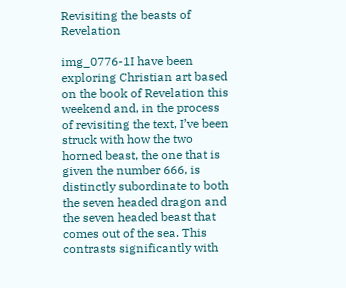Revisiting the beasts of Revelation

img_0776-1I have been exploring Christian art based on the book of Revelation this weekend and, in the process of revisiting the text, I’ve been struck with how the two horned beast, the one that is given the number 666, is distinctly subordinate to both the seven headed dragon and the seven headed beast that comes out of the sea. This contrasts significantly with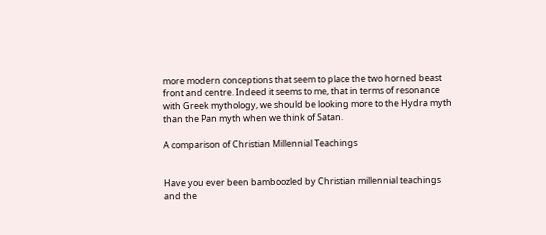more modern conceptions that seem to place the two horned beast front and centre. Indeed it seems to me, that in terms of resonance with Greek mythology, we should be looking more to the Hydra myth than the Pan myth when we think of Satan.

A comparison of Christian Millennial Teachings


Have you ever been bamboozled by Christian millennial teachings and the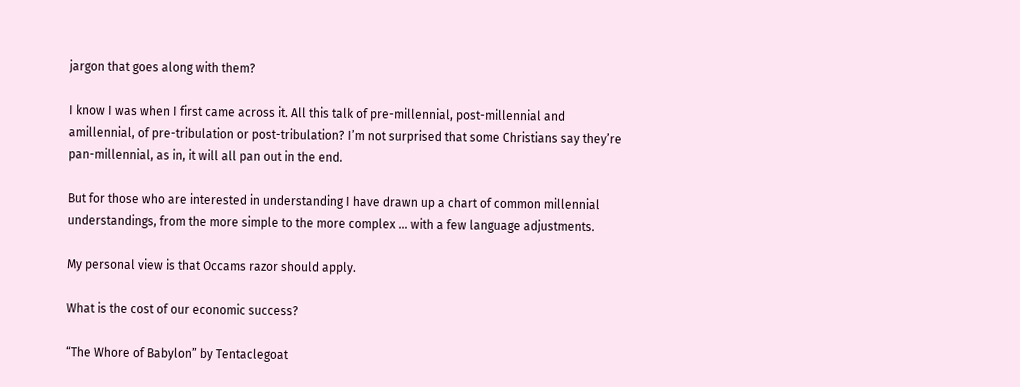jargon that goes along with them?

I know I was when I first came across it. All this talk of pre-millennial, post-millennial and amillennial, of pre-tribulation or post-tribulation? I’m not surprised that some Christians say they’re pan-millennial, as in, it will all pan out in the end.

But for those who are interested in understanding I have drawn up a chart of common millennial understandings, from the more simple to the more complex … with a few language adjustments.

My personal view is that Occams razor should apply.

What is the cost of our economic success?

“The Whore of Babylon” by Tentaclegoat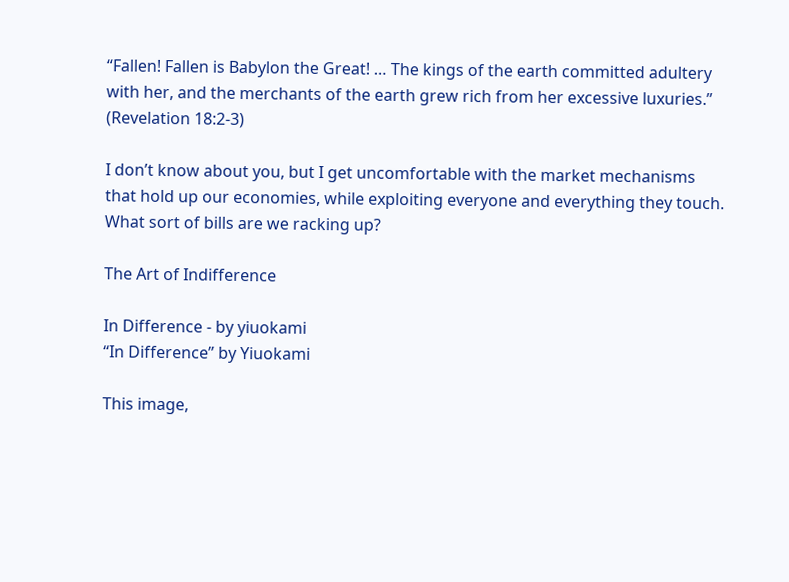“Fallen! Fallen is Babylon the Great! … The kings of the earth committed adultery with her, and the merchants of the earth grew rich from her excessive luxuries.” (Revelation 18:2-3)

I don’t know about you, but I get uncomfortable with the market mechanisms that hold up our economies, while exploiting everyone and everything they touch. What sort of bills are we racking up?

The Art of Indifference

In Difference - by yiuokami
“In Difference” by Yiuokami

This image,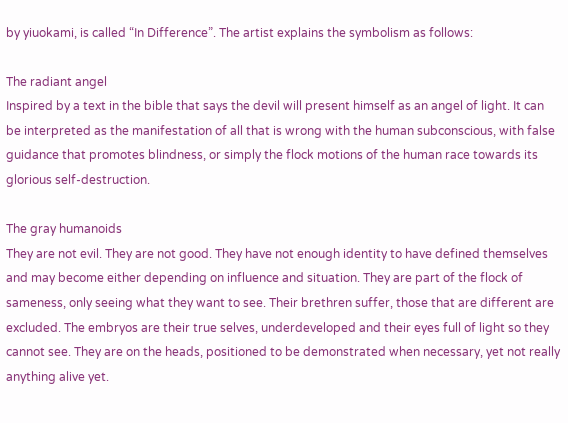by yiuokami, is called “In Difference”. The artist explains the symbolism as follows:

The radiant angel
Inspired by a text in the bible that says the devil will present himself as an angel of light. It can be interpreted as the manifestation of all that is wrong with the human subconscious, with false guidance that promotes blindness, or simply the flock motions of the human race towards its glorious self-destruction.

The gray humanoids
They are not evil. They are not good. They have not enough identity to have defined themselves and may become either depending on influence and situation. They are part of the flock of sameness, only seeing what they want to see. Their brethren suffer, those that are different are excluded. The embryos are their true selves, underdeveloped and their eyes full of light so they cannot see. They are on the heads, positioned to be demonstrated when necessary, yet not really anything alive yet.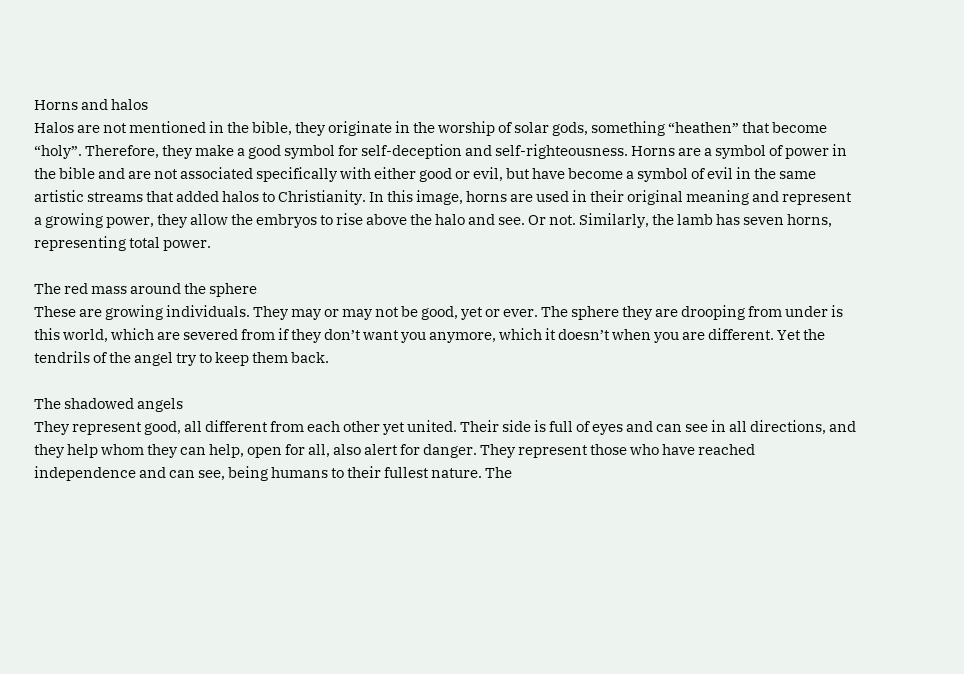Horns and halos
Halos are not mentioned in the bible, they originate in the worship of solar gods, something “heathen” that become “holy”. Therefore, they make a good symbol for self-deception and self-righteousness. Horns are a symbol of power in the bible and are not associated specifically with either good or evil, but have become a symbol of evil in the same artistic streams that added halos to Christianity. In this image, horns are used in their original meaning and represent a growing power, they allow the embryos to rise above the halo and see. Or not. Similarly, the lamb has seven horns, representing total power.

The red mass around the sphere
These are growing individuals. They may or may not be good, yet or ever. The sphere they are drooping from under is this world, which are severed from if they don’t want you anymore, which it doesn’t when you are different. Yet the tendrils of the angel try to keep them back.

The shadowed angels
They represent good, all different from each other yet united. Their side is full of eyes and can see in all directions, and they help whom they can help, open for all, also alert for danger. They represent those who have reached independence and can see, being humans to their fullest nature. The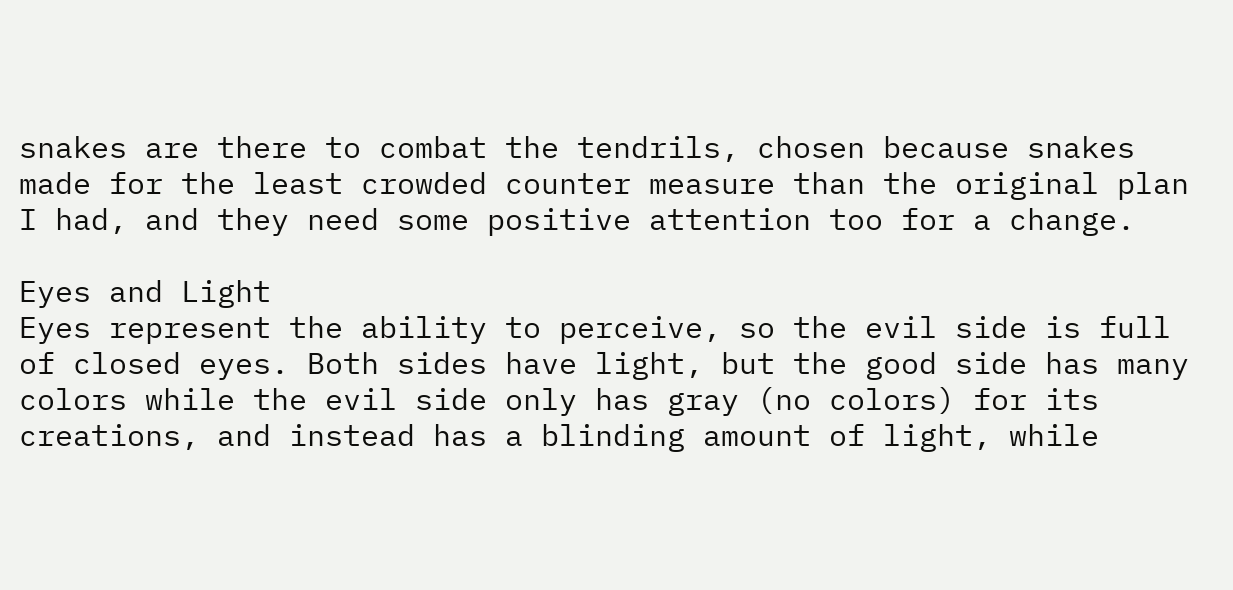snakes are there to combat the tendrils, chosen because snakes made for the least crowded counter measure than the original plan I had, and they need some positive attention too for a change.

Eyes and Light
Eyes represent the ability to perceive, so the evil side is full of closed eyes. Both sides have light, but the good side has many colors while the evil side only has gray (no colors) for its creations, and instead has a blinding amount of light, while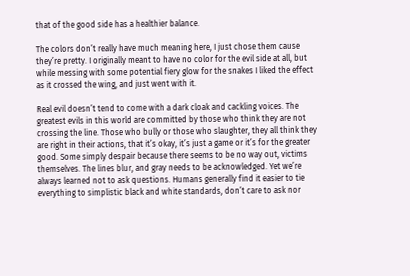that of the good side has a healthier balance.

The colors don’t really have much meaning here, I just chose them cause they’re pretty. I originally meant to have no color for the evil side at all, but while messing with some potential fiery glow for the snakes I liked the effect as it crossed the wing, and just went with it.

Real evil doesn’t tend to come with a dark cloak and cackling voices. The greatest evils in this world are committed by those who think they are not crossing the line. Those who bully or those who slaughter, they all think they are right in their actions, that it’s okay, it’s just a game or it’s for the greater good. Some simply despair because there seems to be no way out, victims themselves. The lines blur, and gray needs to be acknowledged. Yet we’re always learned not to ask questions. Humans generally find it easier to tie everything to simplistic black and white standards, don’t care to ask nor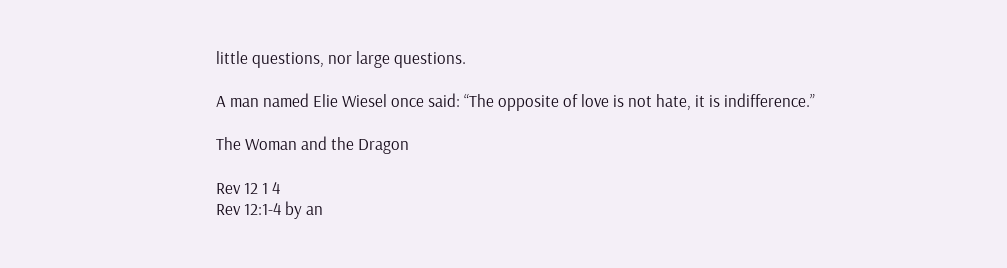little questions, nor large questions.

A man named Elie Wiesel once said: “The opposite of love is not hate, it is indifference.”

The Woman and the Dragon

Rev 12 1 4
Rev 12:1-4 by an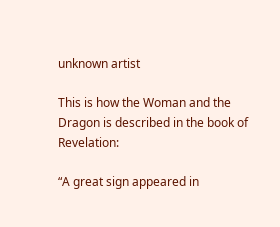unknown artist

This is how the Woman and the Dragon is described in the book of Revelation:

“A great sign appeared in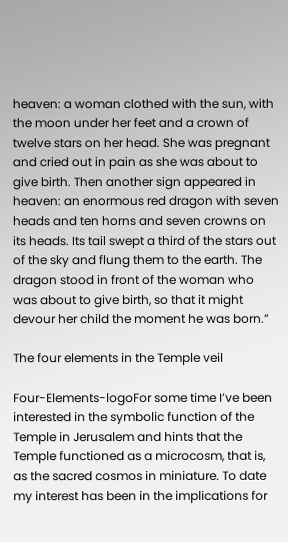heaven: a woman clothed with the sun, with the moon under her feet and a crown of twelve stars on her head. She was pregnant and cried out in pain as she was about to give birth. Then another sign appeared in heaven: an enormous red dragon with seven heads and ten horns and seven crowns on its heads. Its tail swept a third of the stars out of the sky and flung them to the earth. The dragon stood in front of the woman who was about to give birth, so that it might devour her child the moment he was born.”

The four elements in the Temple veil

Four-Elements-logoFor some time I’ve been interested in the symbolic function of the Temple in Jerusalem and hints that the Temple functioned as a microcosm, that is, as the sacred cosmos in miniature. To date my interest has been in the implications for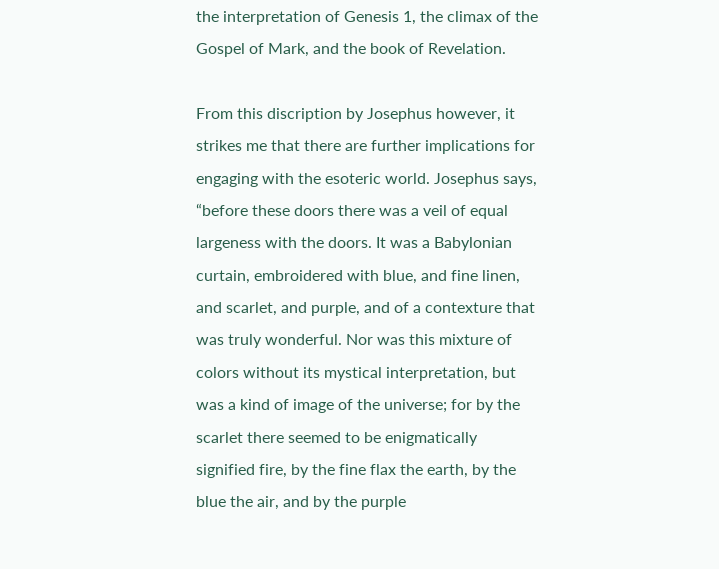the interpretation of Genesis 1, the climax of the Gospel of Mark, and the book of Revelation.

From this discription by Josephus however, it strikes me that there are further implications for engaging with the esoteric world. Josephus says, “before these doors there was a veil of equal largeness with the doors. It was a Babylonian curtain, embroidered with blue, and fine linen, and scarlet, and purple, and of a contexture that was truly wonderful. Nor was this mixture of colors without its mystical interpretation, but was a kind of image of the universe; for by the scarlet there seemed to be enigmatically signified fire, by the fine flax the earth, by the blue the air, and by the purple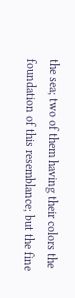the sea; two of them having their colors the foundation of this resemblance; but the fine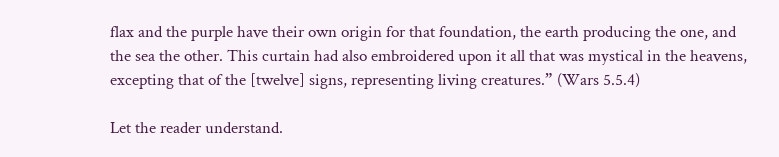flax and the purple have their own origin for that foundation, the earth producing the one, and the sea the other. This curtain had also embroidered upon it all that was mystical in the heavens, excepting that of the [twelve] signs, representing living creatures.” (Wars 5.5.4)

Let the reader understand.